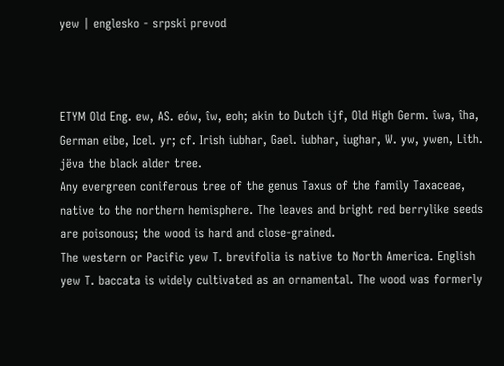yew | englesko - srpski prevod



ETYM Old Eng. ew, AS. eów, îw, eoh; akin to Dutch ijf, Old High Germ. îwa, îha, German eibe, Icel. yr; cf. Irish iubhar, Gael. iubhar, iughar, W. yw, ywen, Lith. jëva the black alder tree.
Any evergreen coniferous tree of the genus Taxus of the family Taxaceae, native to the northern hemisphere. The leaves and bright red berrylike seeds are poisonous; the wood is hard and close-grained.
The western or Pacific yew T. brevifolia is native to North America. English yew T. baccata is widely cultivated as an ornamental. The wood was formerly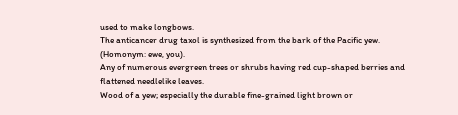used to make longbows.
The anticancer drug taxol is synthesized from the bark of the Pacific yew.
(Homonym: ewe, you).
Any of numerous evergreen trees or shrubs having red cup-shaped berries and flattened needlelike leaves.
Wood of a yew; especially the durable fine-grained light brown or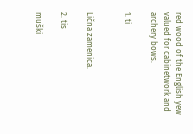red wood of the English yew valued for cabinetwork and archery bows.

1. ti


Lična zamenica.

2. tis

muški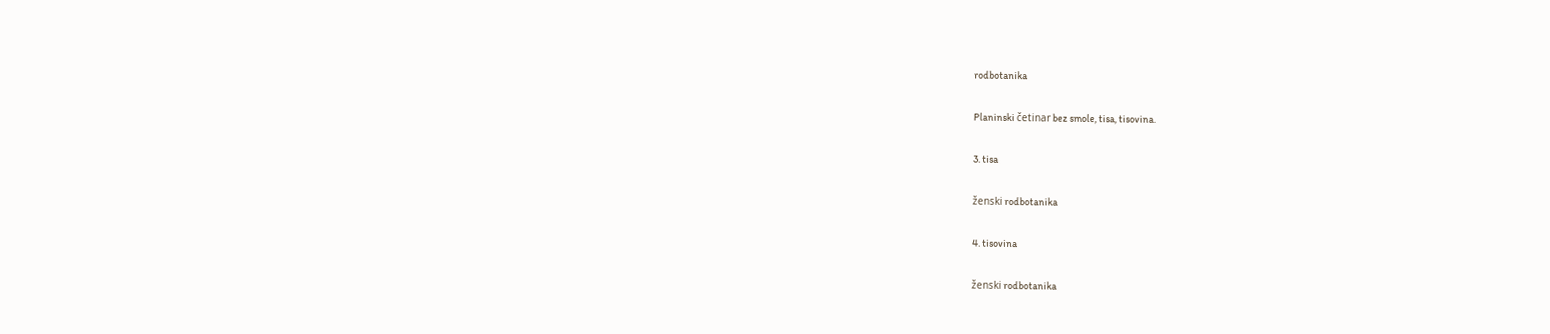rodbotanika

Planinski četinar bez smole, tisa, tisovina.

3. tisa

ženski rodbotanika

4. tisovina

ženski rodbotanika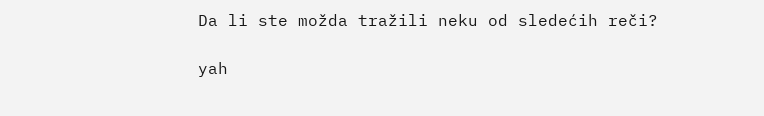Da li ste možda tražili neku od sledećih reči?

yah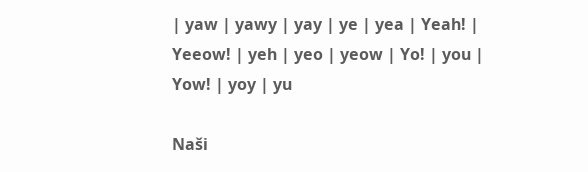| yaw | yawy | yay | ye | yea | Yeah! | Yeeow! | yeh | yeo | yeow | Yo! | you | Yow! | yoy | yu

Naši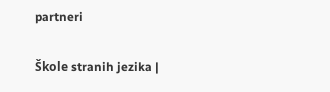partneri

Škole stranih jezika |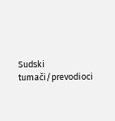Sudski tumači/prevodioci